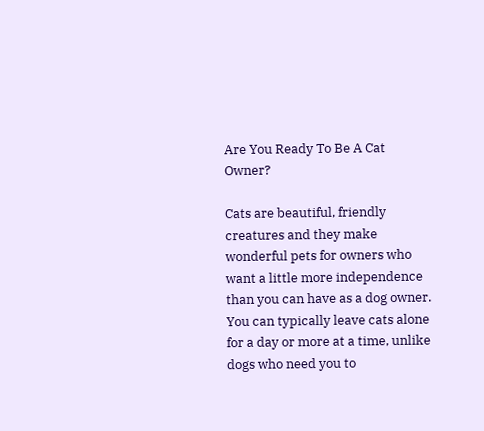Are You Ready To Be A Cat Owner?

Cats are beautiful, friendly creatures and they make wonderful pets for owners who want a little more independence than you can have as a dog owner. You can typically leave cats alone for a day or more at a time, unlike dogs who need you to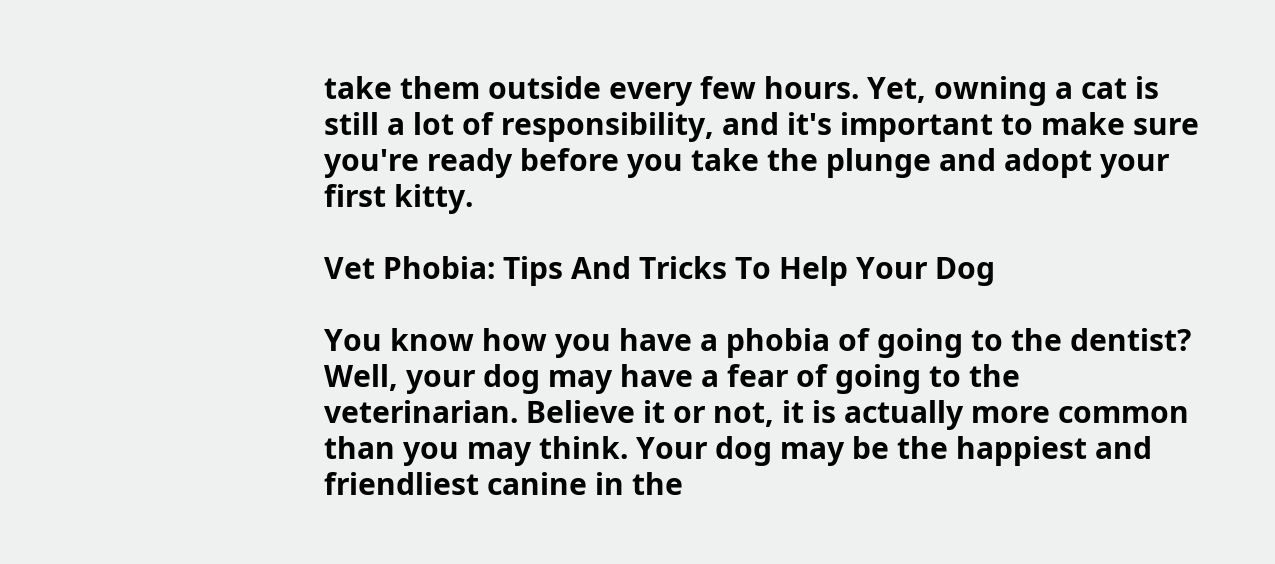take them outside every few hours. Yet, owning a cat is still a lot of responsibility, and it's important to make sure you're ready before you take the plunge and adopt your first kitty.

Vet Phobia: Tips And Tricks To Help Your Dog

You know how you have a phobia of going to the dentist? Well, your dog may have a fear of going to the veterinarian. Believe it or not, it is actually more common than you may think. Your dog may be the happiest and friendliest canine in the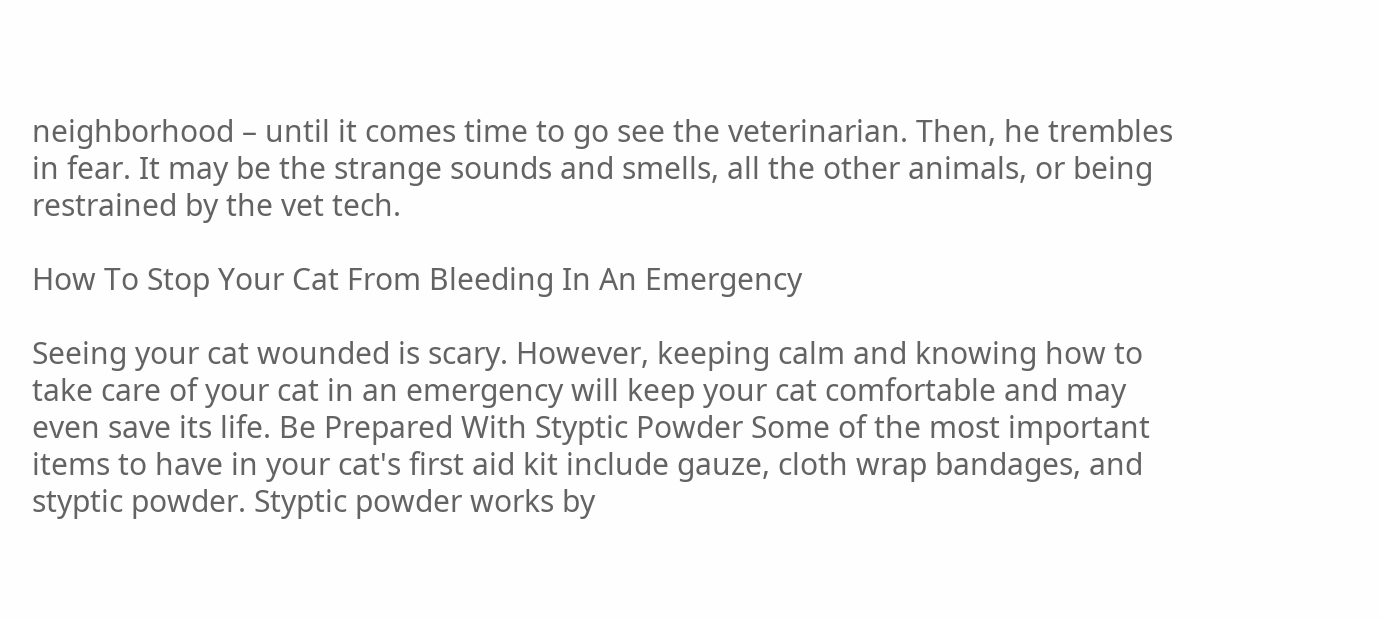neighborhood – until it comes time to go see the veterinarian. Then, he trembles in fear. It may be the strange sounds and smells, all the other animals, or being restrained by the vet tech.

How To Stop Your Cat From Bleeding In An Emergency

Seeing your cat wounded is scary. However, keeping calm and knowing how to take care of your cat in an emergency will keep your cat comfortable and may even save its life. Be Prepared With Styptic Powder Some of the most important items to have in your cat's first aid kit include gauze, cloth wrap bandages, and styptic powder. Styptic powder works by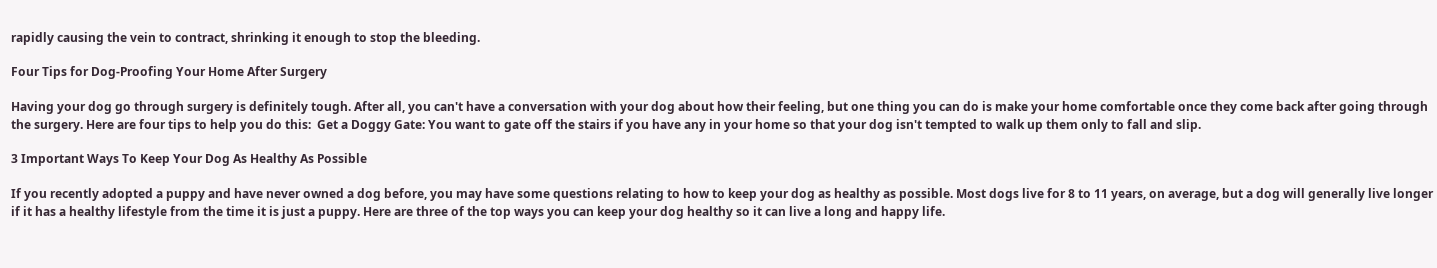rapidly causing the vein to contract, shrinking it enough to stop the bleeding.

Four Tips for Dog-Proofing Your Home After Surgery

Having your dog go through surgery is definitely tough. After all, you can't have a conversation with your dog about how their feeling, but one thing you can do is make your home comfortable once they come back after going through the surgery. Here are four tips to help you do this:  Get a Doggy Gate: You want to gate off the stairs if you have any in your home so that your dog isn't tempted to walk up them only to fall and slip.

3 Important Ways To Keep Your Dog As Healthy As Possible

If you recently adopted a puppy and have never owned a dog before, you may have some questions relating to how to keep your dog as healthy as possible. Most dogs live for 8 to 11 years, on average, but a dog will generally live longer if it has a healthy lifestyle from the time it is just a puppy. Here are three of the top ways you can keep your dog healthy so it can live a long and happy life.